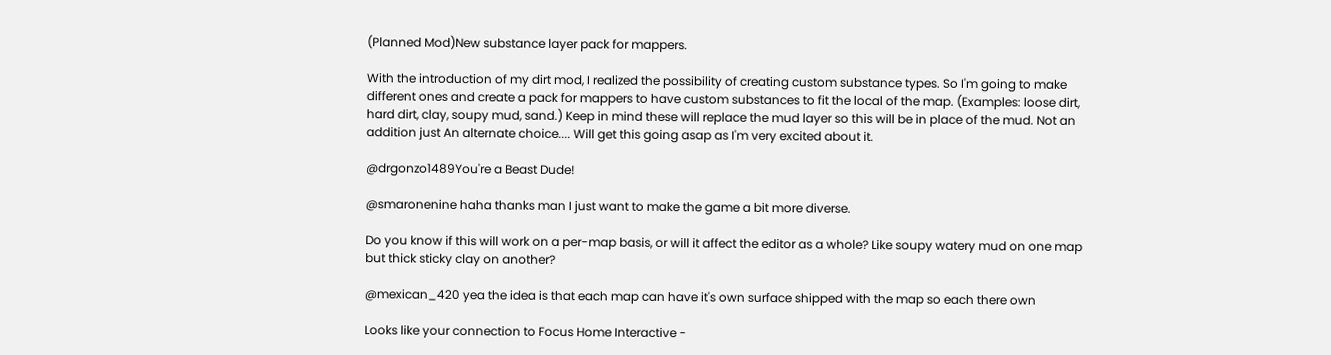(Planned Mod)New substance layer pack for mappers.

With the introduction of my dirt mod, I realized the possibility of creating custom substance types. So I'm going to make different ones and create a pack for mappers to have custom substances to fit the local of the map. (Examples: loose dirt, hard dirt, clay, soupy mud, sand.) Keep in mind these will replace the mud layer so this will be in place of the mud. Not an addition just An alternate choice.... Will get this going asap as I'm very excited about it.

@drgonzo1489You're a Beast Dude!

@smaronenine haha thanks man I just want to make the game a bit more diverse.

Do you know if this will work on a per-map basis, or will it affect the editor as a whole? Like soupy watery mud on one map but thick sticky clay on another?

@mexican_420 yea the idea is that each map can have it's own surface shipped with the map so each there own

Looks like your connection to Focus Home Interactive -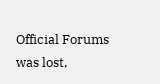Official Forums was lost,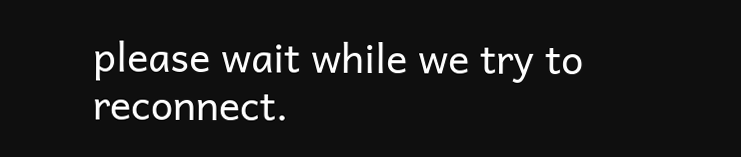please wait while we try to reconnect.